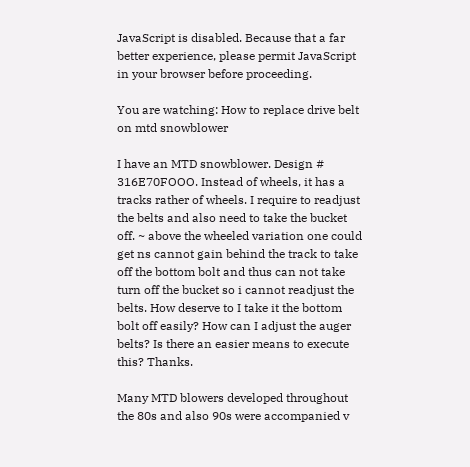JavaScript is disabled. Because that a far better experience, please permit JavaScript in your browser before proceeding.

You are watching: How to replace drive belt on mtd snowblower

I have an MTD snowblower. Design # 316E70FOOO. Instead of wheels, it has a tracks rather of wheels. I require to readjust the belts and also need to take the bucket off. ~ above the wheeled variation one could get ns cannot gain behind the track to take off the bottom bolt and thus can not take turn off the bucket so i cannot readjust the belts. How deserve to I take it the bottom bolt off easily? How can I adjust the auger belts? Is there an easier means to execute this? Thanks.

Many MTD blowers developed throughout the 80s and also 90s were accompanied v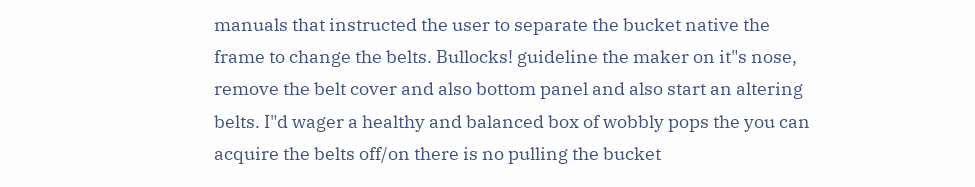manuals that instructed the user to separate the bucket native the frame to change the belts. Bullocks! guideline the maker on it"s nose, remove the belt cover and also bottom panel and also start an altering belts. I"d wager a healthy and balanced box of wobbly pops the you can acquire the belts off/on there is no pulling the bucket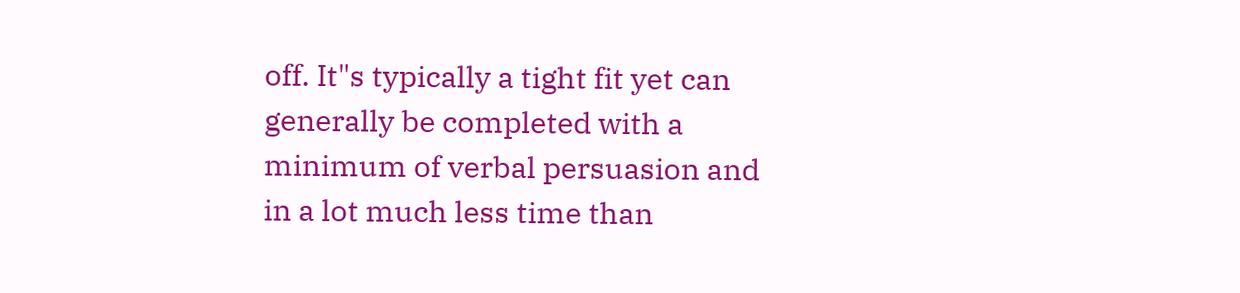off. It"s typically a tight fit yet can generally be completed with a minimum of verbal persuasion and in a lot much less time than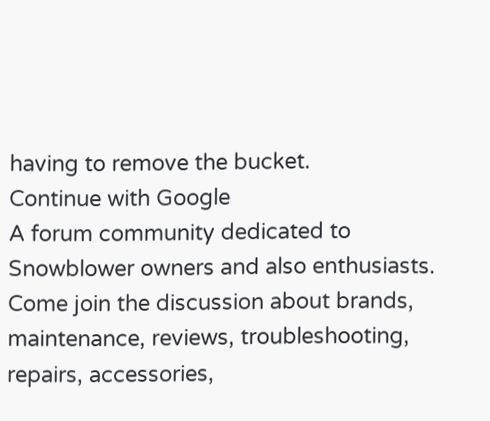having to remove the bucket.
Continue with Google
A forum community dedicated to Snowblower owners and also enthusiasts. Come join the discussion about brands, maintenance, reviews, troubleshooting, repairs, accessories,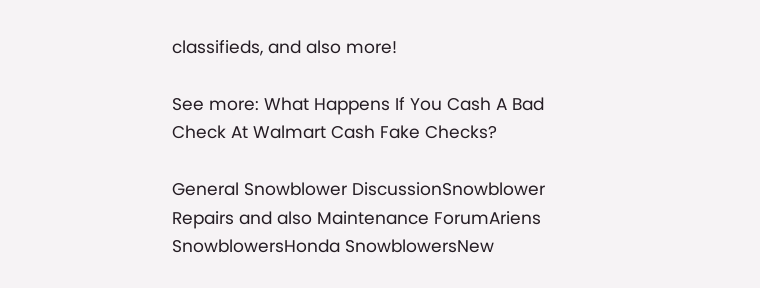classifieds, and also more!

See more: What Happens If You Cash A Bad Check At Walmart Cash Fake Checks?

General Snowblower DiscussionSnowblower Repairs and also Maintenance ForumAriens SnowblowersHonda SnowblowersNew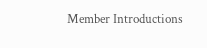Member Introductions